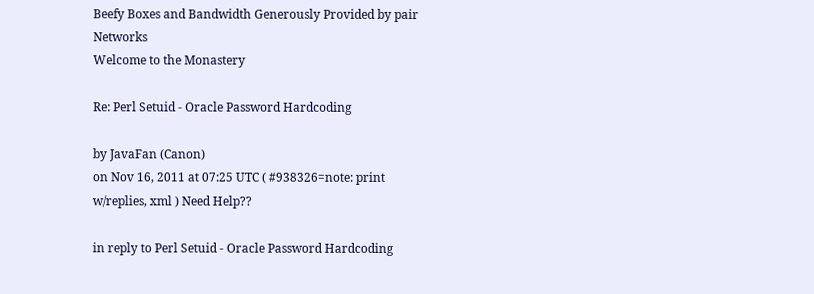Beefy Boxes and Bandwidth Generously Provided by pair Networks
Welcome to the Monastery

Re: Perl Setuid - Oracle Password Hardcoding

by JavaFan (Canon)
on Nov 16, 2011 at 07:25 UTC ( #938326=note: print w/replies, xml ) Need Help??

in reply to Perl Setuid - Oracle Password Hardcoding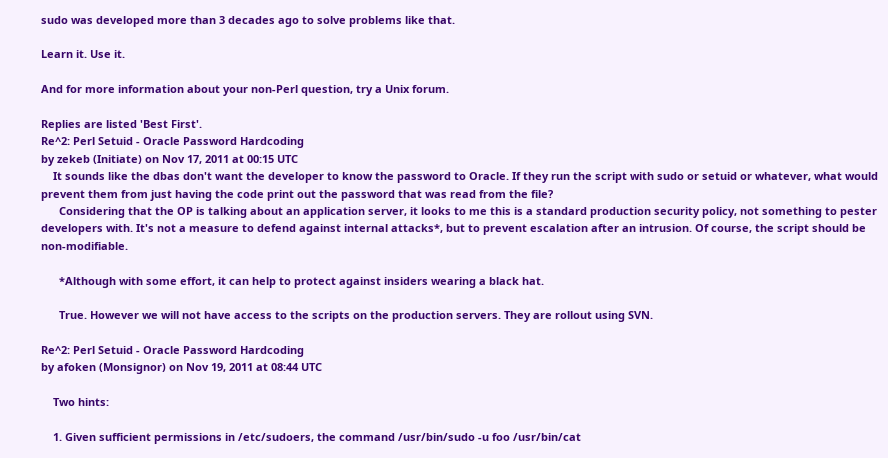sudo was developed more than 3 decades ago to solve problems like that.

Learn it. Use it.

And for more information about your non-Perl question, try a Unix forum.

Replies are listed 'Best First'.
Re^2: Perl Setuid - Oracle Password Hardcoding
by zekeb (Initiate) on Nov 17, 2011 at 00:15 UTC
    It sounds like the dbas don't want the developer to know the password to Oracle. If they run the script with sudo or setuid or whatever, what would prevent them from just having the code print out the password that was read from the file?
      Considering that the OP is talking about an application server, it looks to me this is a standard production security policy, not something to pester developers with. It's not a measure to defend against internal attacks*, but to prevent escalation after an intrusion. Of course, the script should be non-modifiable.

      *Although with some effort, it can help to protect against insiders wearing a black hat.

      True. However we will not have access to the scripts on the production servers. They are rollout using SVN.

Re^2: Perl Setuid - Oracle Password Hardcoding
by afoken (Monsignor) on Nov 19, 2011 at 08:44 UTC

    Two hints:

    1. Given sufficient permissions in /etc/sudoers, the command /usr/bin/sudo -u foo /usr/bin/cat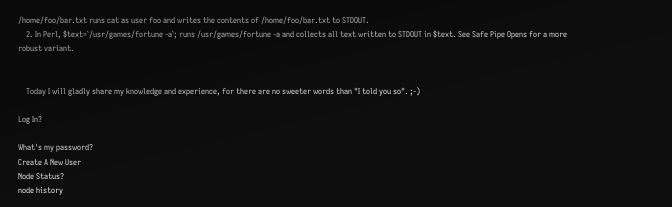/home/foo/bar.txt runs cat as user foo and writes the contents of /home/foo/bar.txt to STDOUT.
    2. In Perl, $text=`/usr/games/fortune -a`; runs /usr/games/fortune -a and collects all text written to STDOUT in $text. See Safe Pipe Opens for a more robust variant.


    Today I will gladly share my knowledge and experience, for there are no sweeter words than "I told you so". ;-)

Log In?

What's my password?
Create A New User
Node Status?
node history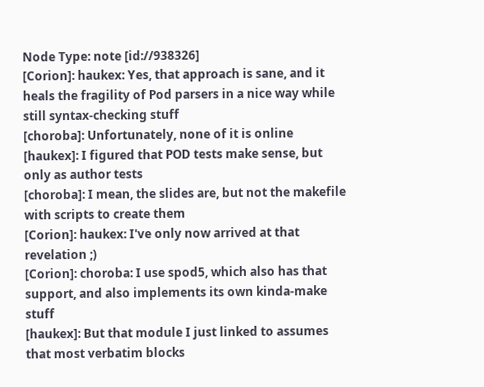Node Type: note [id://938326]
[Corion]: haukex: Yes, that approach is sane, and it heals the fragility of Pod parsers in a nice way while still syntax-checking stuff
[choroba]: Unfortunately, none of it is online
[haukex]: I figured that POD tests make sense, but only as author tests
[choroba]: I mean, the slides are, but not the makefile with scripts to create them
[Corion]: haukex: I've only now arrived at that revelation ;)
[Corion]: choroba: I use spod5, which also has that support, and also implements its own kinda-make stuff
[haukex]: But that module I just linked to assumes that most verbatim blocks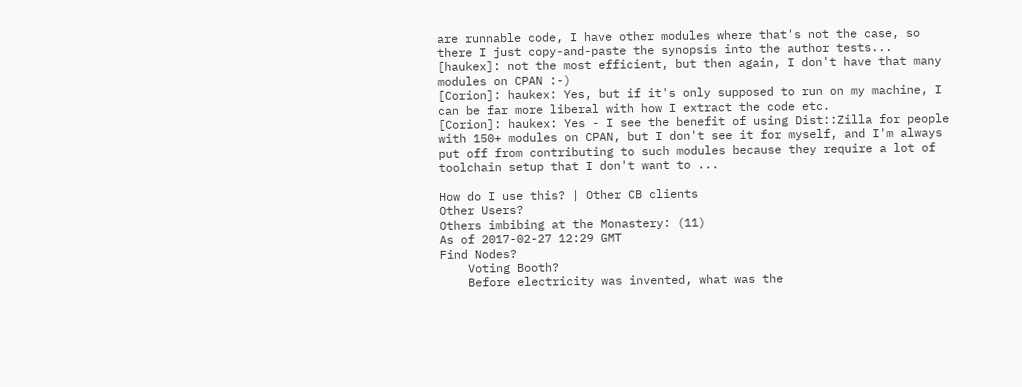are runnable code, I have other modules where that's not the case, so there I just copy-and-paste the synopsis into the author tests...
[haukex]: not the most efficient, but then again, I don't have that many modules on CPAN :-)
[Corion]: haukex: Yes, but if it's only supposed to run on my machine, I can be far more liberal with how I extract the code etc.
[Corion]: haukex: Yes - I see the benefit of using Dist::Zilla for people with 150+ modules on CPAN, but I don't see it for myself, and I'm always put off from contributing to such modules because they require a lot of toolchain setup that I don't want to ...

How do I use this? | Other CB clients
Other Users?
Others imbibing at the Monastery: (11)
As of 2017-02-27 12:29 GMT
Find Nodes?
    Voting Booth?
    Before electricity was invented, what was the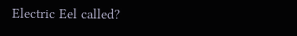Electric Eel called?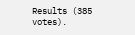Results (385 votes).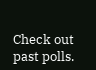Check out past polls.